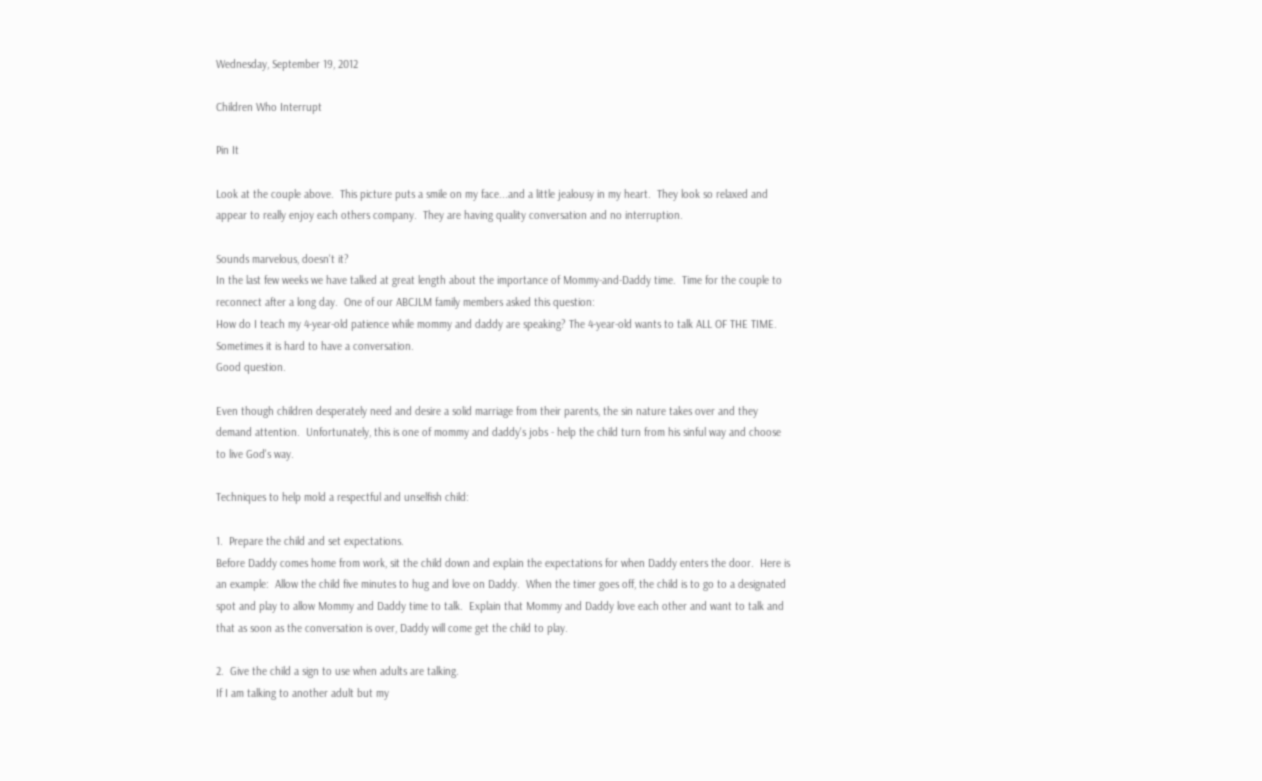Wednesday, September 19, 2012

Children Who Interrupt

Pin It

Look at the couple above.  This picture puts a smile on my face...and a little jealousy in my heart.  They look so relaxed and appear to really enjoy each others company.  They are having quality conversation and no interruption.

Sounds marvelous, doesn't it?
In the last few weeks we have talked at great length about the importance of Mommy-and-Daddy time.  Time for the couple to reconnect after a long day.  One of our ABCJLM family members asked this question:
How do I teach my 4-year-old patience while mommy and daddy are speaking? The 4-year-old wants to talk ALL OF THE TIME.   Sometimes it is hard to have a conversation.
Good question.

Even though children desperately need and desire a solid marriage from their parents, the sin nature takes over and they demand attention.  Unfortunately, this is one of mommy and daddy's jobs - help the child turn from his sinful way and choose to live God's way.

Techniques to help mold a respectful and unselfish child:

1.  Prepare the child and set expectations.
Before Daddy comes home from work, sit the child down and explain the expectations for when Daddy enters the door.  Here is an example:  Allow the child five minutes to hug and love on Daddy.  When the timer goes off, the child is to go to a designated spot and play to allow Mommy and Daddy time to talk.  Explain that Mommy and Daddy love each other and want to talk and that as soon as the conversation is over, Daddy will come get the child to play.

2.  Give the child a sign to use when adults are talking.
If I am talking to another adult but my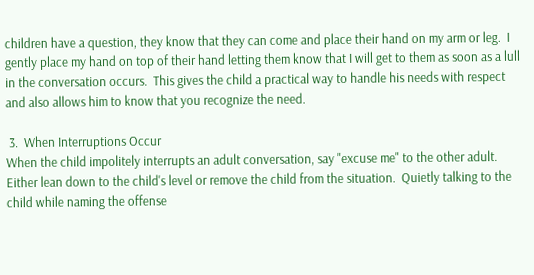children have a question, they know that they can come and place their hand on my arm or leg.  I gently place my hand on top of their hand letting them know that I will get to them as soon as a lull in the conversation occurs.  This gives the child a practical way to handle his needs with respect and also allows him to know that you recognize the need.

 3.  When Interruptions Occur
When the child impolitely interrupts an adult conversation, say "excuse me" to the other adult.  Either lean down to the child's level or remove the child from the situation.  Quietly talking to the child while naming the offense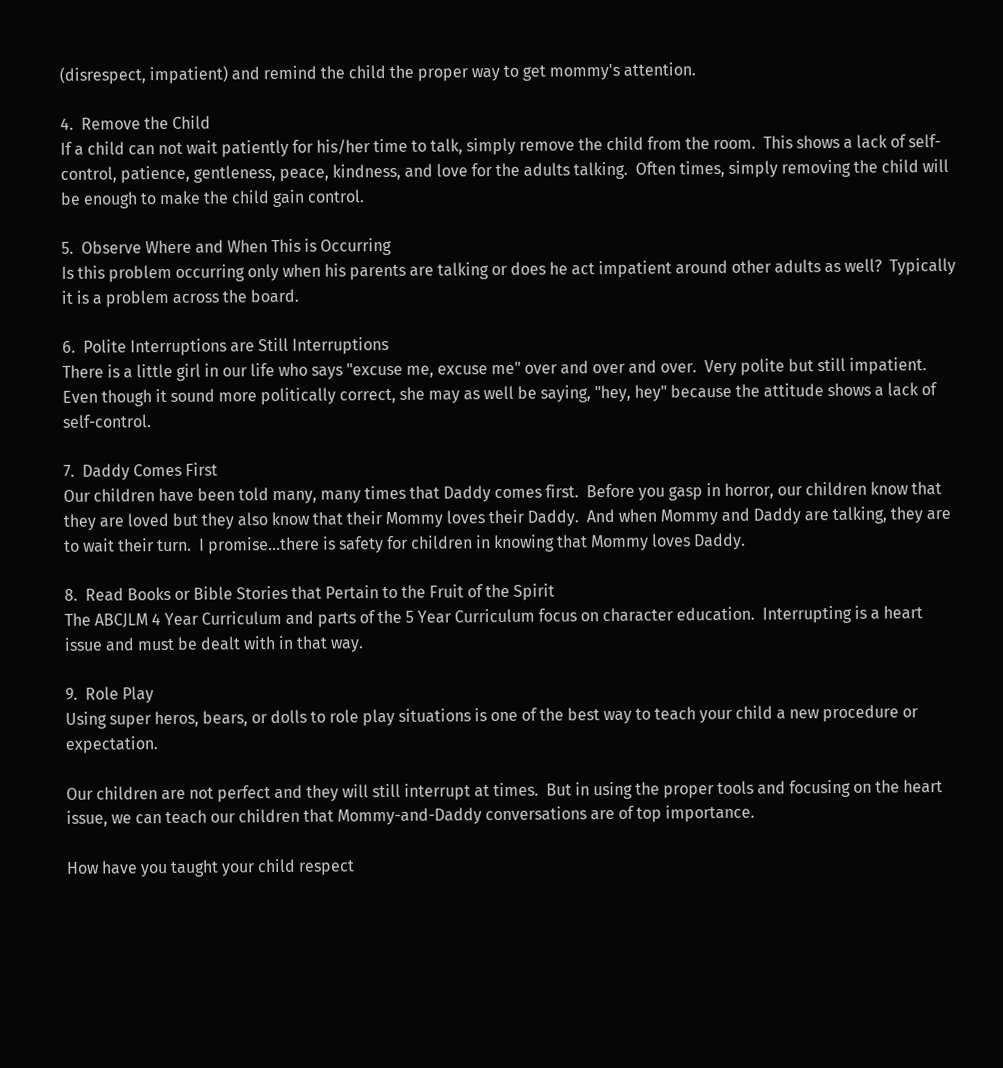(disrespect, impatient) and remind the child the proper way to get mommy's attention.

4.  Remove the Child
If a child can not wait patiently for his/her time to talk, simply remove the child from the room.  This shows a lack of self-control, patience, gentleness, peace, kindness, and love for the adults talking.  Often times, simply removing the child will be enough to make the child gain control.

5.  Observe Where and When This is Occurring
Is this problem occurring only when his parents are talking or does he act impatient around other adults as well?  Typically it is a problem across the board.

6.  Polite Interruptions are Still Interruptions
There is a little girl in our life who says "excuse me, excuse me" over and over and over.  Very polite but still impatient.  Even though it sound more politically correct, she may as well be saying, "hey, hey" because the attitude shows a lack of self-control.

7.  Daddy Comes First
Our children have been told many, many times that Daddy comes first.  Before you gasp in horror, our children know that they are loved but they also know that their Mommy loves their Daddy.  And when Mommy and Daddy are talking, they are to wait their turn.  I promise...there is safety for children in knowing that Mommy loves Daddy.

8.  Read Books or Bible Stories that Pertain to the Fruit of the Spirit
The ABCJLM 4 Year Curriculum and parts of the 5 Year Curriculum focus on character education.  Interrupting is a heart issue and must be dealt with in that way.

9.  Role Play
Using super heros, bears, or dolls to role play situations is one of the best way to teach your child a new procedure or expectation.

Our children are not perfect and they will still interrupt at times.  But in using the proper tools and focusing on the heart issue, we can teach our children that Mommy-and-Daddy conversations are of top importance.

How have you taught your child respect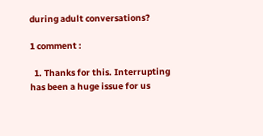during adult conversations?

1 comment :

  1. Thanks for this. Interrupting has been a huge issue for us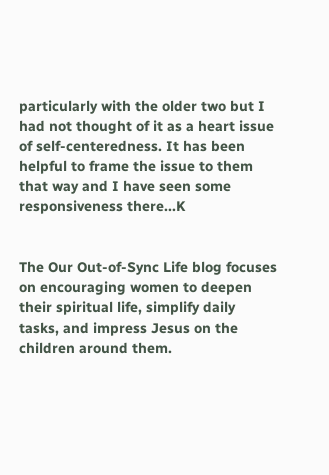particularly with the older two but I had not thought of it as a heart issue of self-centeredness. It has been helpful to frame the issue to them that way and I have seen some responsiveness there...K


The Our Out-of-Sync Life blog focuses on encouraging women to deepen their spiritual life, simplify daily tasks, and impress Jesus on the children around them.